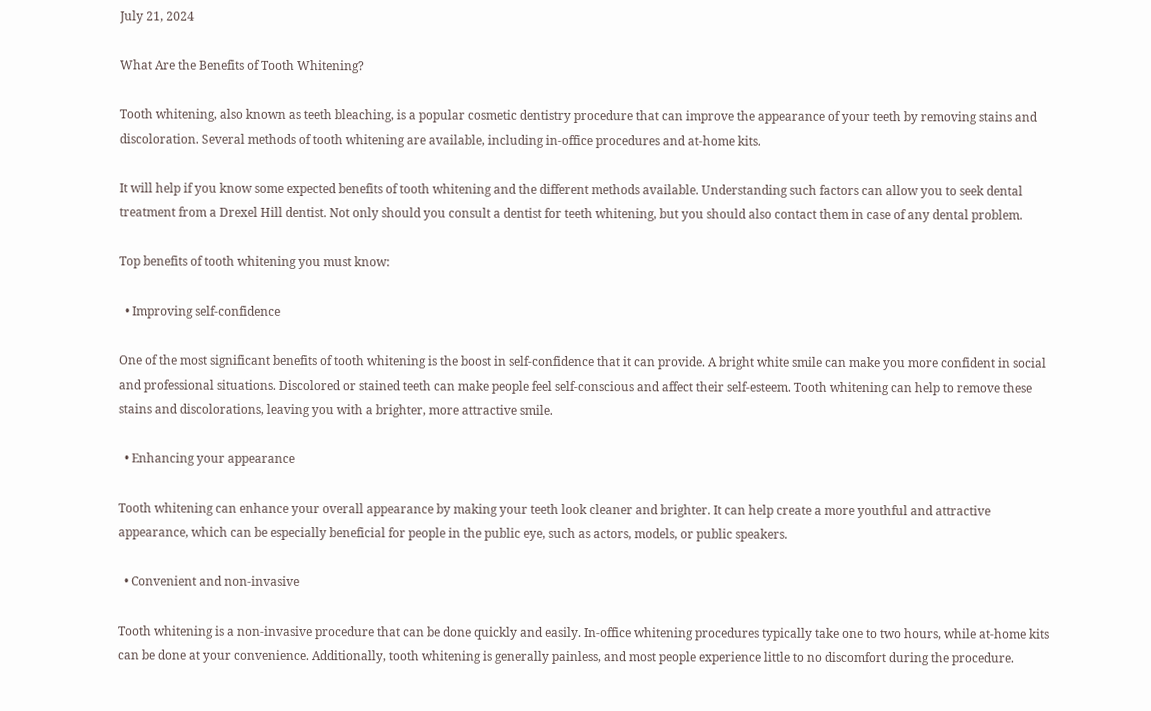July 21, 2024

What Are the Benefits of Tooth Whitening?

Tooth whitening, also known as teeth bleaching, is a popular cosmetic dentistry procedure that can improve the appearance of your teeth by removing stains and discoloration. Several methods of tooth whitening are available, including in-office procedures and at-home kits.

It will help if you know some expected benefits of tooth whitening and the different methods available. Understanding such factors can allow you to seek dental treatment from a Drexel Hill dentist. Not only should you consult a dentist for teeth whitening, but you should also contact them in case of any dental problem.

Top benefits of tooth whitening you must know:

  • Improving self-confidence

One of the most significant benefits of tooth whitening is the boost in self-confidence that it can provide. A bright white smile can make you more confident in social and professional situations. Discolored or stained teeth can make people feel self-conscious and affect their self-esteem. Tooth whitening can help to remove these stains and discolorations, leaving you with a brighter, more attractive smile.

  • Enhancing your appearance

Tooth whitening can enhance your overall appearance by making your teeth look cleaner and brighter. It can help create a more youthful and attractive appearance, which can be especially beneficial for people in the public eye, such as actors, models, or public speakers.

  • Convenient and non-invasive

Tooth whitening is a non-invasive procedure that can be done quickly and easily. In-office whitening procedures typically take one to two hours, while at-home kits can be done at your convenience. Additionally, tooth whitening is generally painless, and most people experience little to no discomfort during the procedure.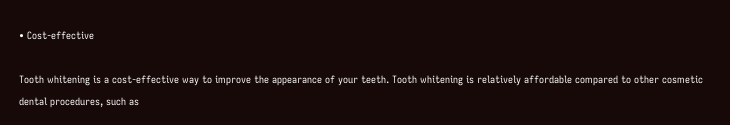• Cost-effective

Tooth whitening is a cost-effective way to improve the appearance of your teeth. Tooth whitening is relatively affordable compared to other cosmetic dental procedures, such as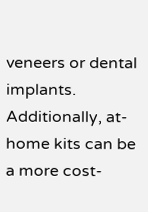veneers or dental implants. Additionally, at-home kits can be a more cost-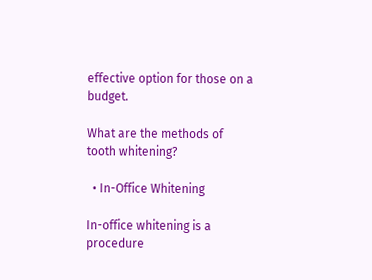effective option for those on a budget.

What are the methods of tooth whitening?

  • In-Office Whitening

In-office whitening is a procedure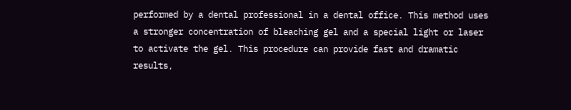performed by a dental professional in a dental office. This method uses a stronger concentration of bleaching gel and a special light or laser to activate the gel. This procedure can provide fast and dramatic results,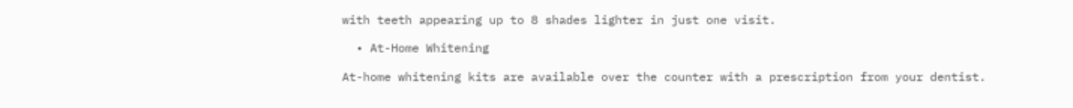with teeth appearing up to 8 shades lighter in just one visit.

  • At-Home Whitening

At-home whitening kits are available over the counter with a prescription from your dentist.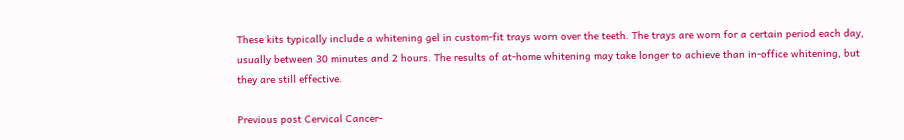These kits typically include a whitening gel in custom-fit trays worn over the teeth. The trays are worn for a certain period each day, usually between 30 minutes and 2 hours. The results of at-home whitening may take longer to achieve than in-office whitening, but they are still effective.

Previous post Cervical Cancer-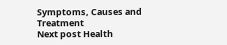Symptoms, Causes and Treatment
Next post Health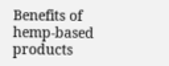Benefits of hemp-based products